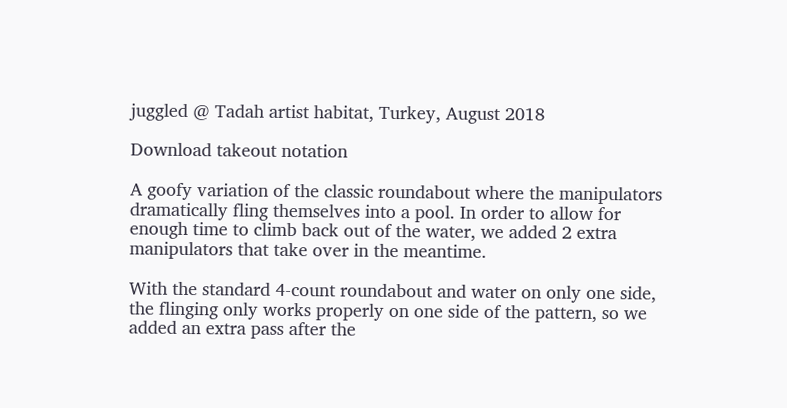juggled @ Tadah artist habitat, Turkey, August 2018

Download takeout notation

A goofy variation of the classic roundabout where the manipulators dramatically fling themselves into a pool. In order to allow for enough time to climb back out of the water, we added 2 extra manipulators that take over in the meantime.

With the standard 4‑count roundabout and water on only one side, the flinging only works properly on one side of the pattern, so we added an extra pass after the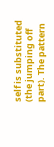self is substituted (the jumping off part). The pattern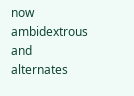now ambidextrous and alternates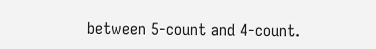between 5‑count and 4‑count.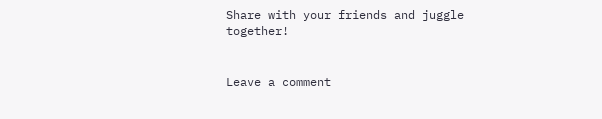Share with your friends and juggle together!


Leave a comment